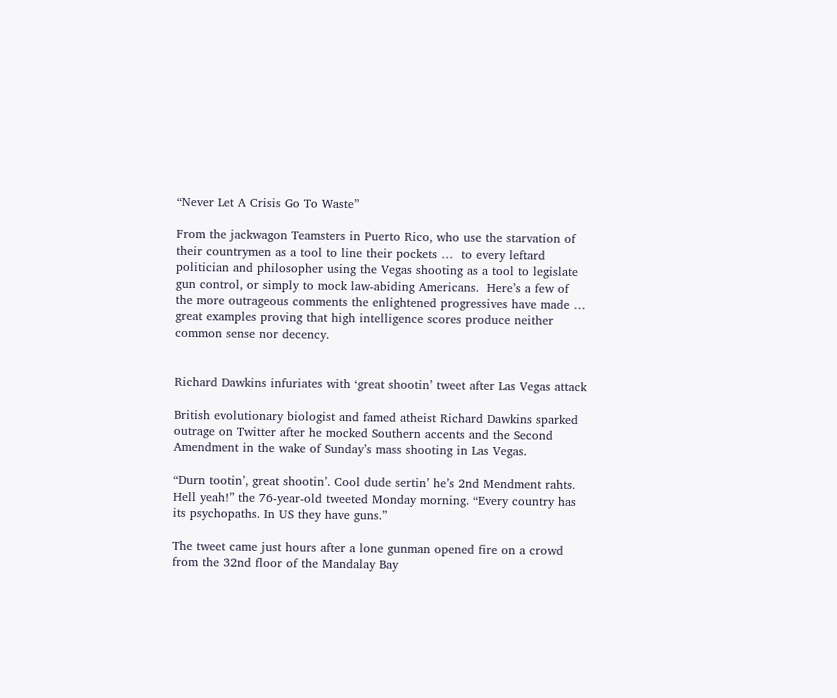“Never Let A Crisis Go To Waste”

From the jackwagon Teamsters in Puerto Rico, who use the starvation of their countrymen as a tool to line their pockets …  to every leftard politician and philosopher using the Vegas shooting as a tool to legislate gun control, or simply to mock law-abiding Americans.  Here’s a few of the more outrageous comments the enlightened progressives have made … great examples proving that high intelligence scores produce neither common sense nor decency.


Richard Dawkins infuriates with ‘great shootin’ tweet after Las Vegas attack

British evolutionary biologist and famed atheist Richard Dawkins sparked outrage on Twitter after he mocked Southern accents and the Second Amendment in the wake of Sunday’s mass shooting in Las Vegas.

“Durn tootin’, great shootin’. Cool dude sertin’ he’s 2nd Mendment rahts. Hell yeah!” the 76-year-old tweeted Monday morning. “Every country has its psychopaths. In US they have guns.”

The tweet came just hours after a lone gunman opened fire on a crowd from the 32nd floor of the Mandalay Bay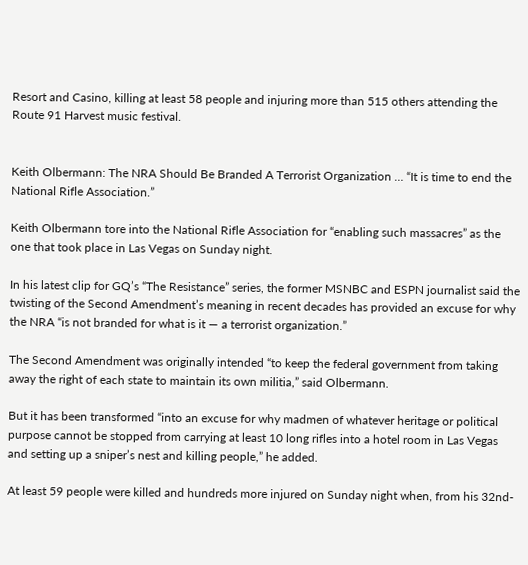Resort and Casino, killing at least 58 people and injuring more than 515 others attending the Route 91 Harvest music festival.


Keith Olbermann: The NRA Should Be Branded A Terrorist Organization … “It is time to end the National Rifle Association.”

Keith Olbermann tore into the National Rifle Association for “enabling such massacres” as the one that took place in Las Vegas on Sunday night.

In his latest clip for GQ’s “The Resistance” series, the former MSNBC and ESPN journalist said the twisting of the Second Amendment’s meaning in recent decades has provided an excuse for why the NRA “is not branded for what is it — a terrorist organization.”

The Second Amendment was originally intended “to keep the federal government from taking away the right of each state to maintain its own militia,” said Olbermann.

But it has been transformed “into an excuse for why madmen of whatever heritage or political purpose cannot be stopped from carrying at least 10 long rifles into a hotel room in Las Vegas and setting up a sniper’s nest and killing people,” he added.

At least 59 people were killed and hundreds more injured on Sunday night when, from his 32nd-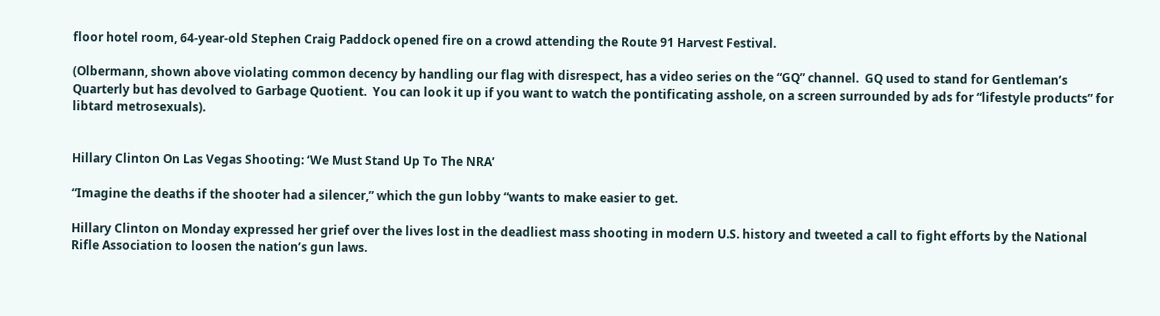floor hotel room, 64-year-old Stephen Craig Paddock opened fire on a crowd attending the Route 91 Harvest Festival.

(Olbermann, shown above violating common decency by handling our flag with disrespect, has a video series on the “GQ” channel.  GQ used to stand for Gentleman’s Quarterly but has devolved to Garbage Quotient.  You can look it up if you want to watch the pontificating asshole, on a screen surrounded by ads for “lifestyle products” for libtard metrosexuals).


Hillary Clinton On Las Vegas Shooting: ‘We Must Stand Up To The NRA’

“Imagine the deaths if the shooter had a silencer,” which the gun lobby “wants to make easier to get.

Hillary Clinton on Monday expressed her grief over the lives lost in the deadliest mass shooting in modern U.S. history and tweeted a call to fight efforts by the National Rifle Association to loosen the nation’s gun laws.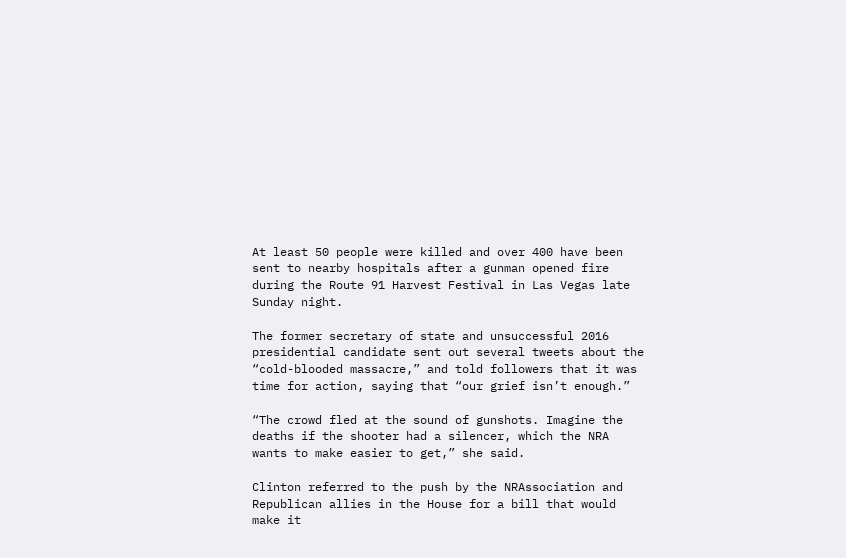At least 50 people were killed and over 400 have been sent to nearby hospitals after a gunman opened fire during the Route 91 Harvest Festival in Las Vegas late Sunday night.

The former secretary of state and unsuccessful 2016 presidential candidate sent out several tweets about the “cold-blooded massacre,” and told followers that it was time for action, saying that “our grief isn’t enough.”

“The crowd fled at the sound of gunshots. Imagine the deaths if the shooter had a silencer, which the NRA wants to make easier to get,” she said.

Clinton referred to the push by the NRAssociation and Republican allies in the House for a bill that would make it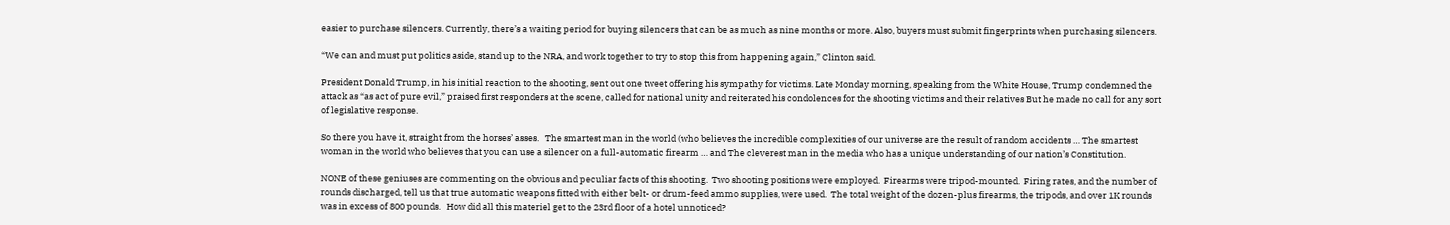easier to purchase silencers. Currently, there’s a waiting period for buying silencers that can be as much as nine months or more. Also, buyers must submit fingerprints when purchasing silencers.

“We can and must put politics aside, stand up to the NRA, and work together to try to stop this from happening again,” Clinton said.

President Donald Trump, in his initial reaction to the shooting, sent out one tweet offering his sympathy for victims. Late Monday morning, speaking from the White House, Trump condemned the attack as “as act of pure evil,” praised first responders at the scene, called for national unity and reiterated his condolences for the shooting victims and their relatives But he made no call for any sort of legislative response.

So there you have it, straight from the horses’ asses.   The smartest man in the world (who believes the incredible complexities of our universe are the result of random accidents … The smartest woman in the world who believes that you can use a silencer on a full-automatic firearm … and The cleverest man in the media who has a unique understanding of our nation’s Constitution.

NONE of these geniuses are commenting on the obvious and peculiar facts of this shooting.  Two shooting positions were employed.  Firearms were tripod-mounted.  Firing rates, and the number of rounds discharged, tell us that true automatic weapons fitted with either belt- or drum-feed ammo supplies, were used.  The total weight of the dozen-plus firearms, the tripods, and over 1K rounds was in excess of 800 pounds.   How did all this materiel get to the 23rd floor of a hotel unnoticed?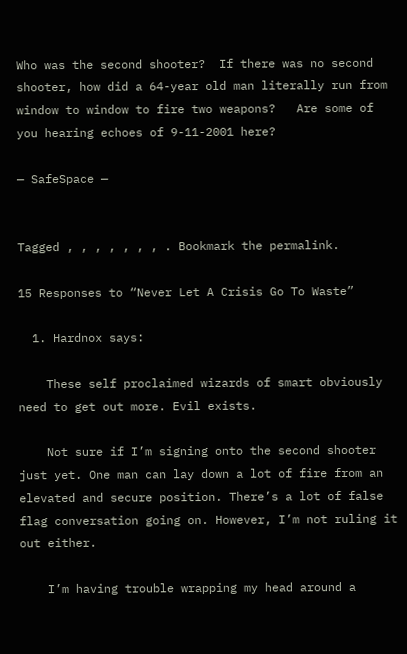Who was the second shooter?  If there was no second shooter, how did a 64-year old man literally run from window to window to fire two weapons?   Are some of you hearing echoes of 9-11-2001 here?

— SafeSpace —


Tagged , , , , , , , . Bookmark the permalink.

15 Responses to “Never Let A Crisis Go To Waste”

  1. Hardnox says:

    These self proclaimed wizards of smart obviously need to get out more. Evil exists.

    Not sure if I’m signing onto the second shooter just yet. One man can lay down a lot of fire from an elevated and secure position. There’s a lot of false flag conversation going on. However, I’m not ruling it out either.

    I’m having trouble wrapping my head around a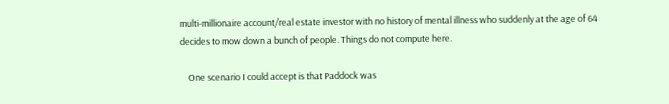multi-millionaire account/real estate investor with no history of mental illness who suddenly at the age of 64 decides to mow down a bunch of people. Things do not compute here.

    One scenario I could accept is that Paddock was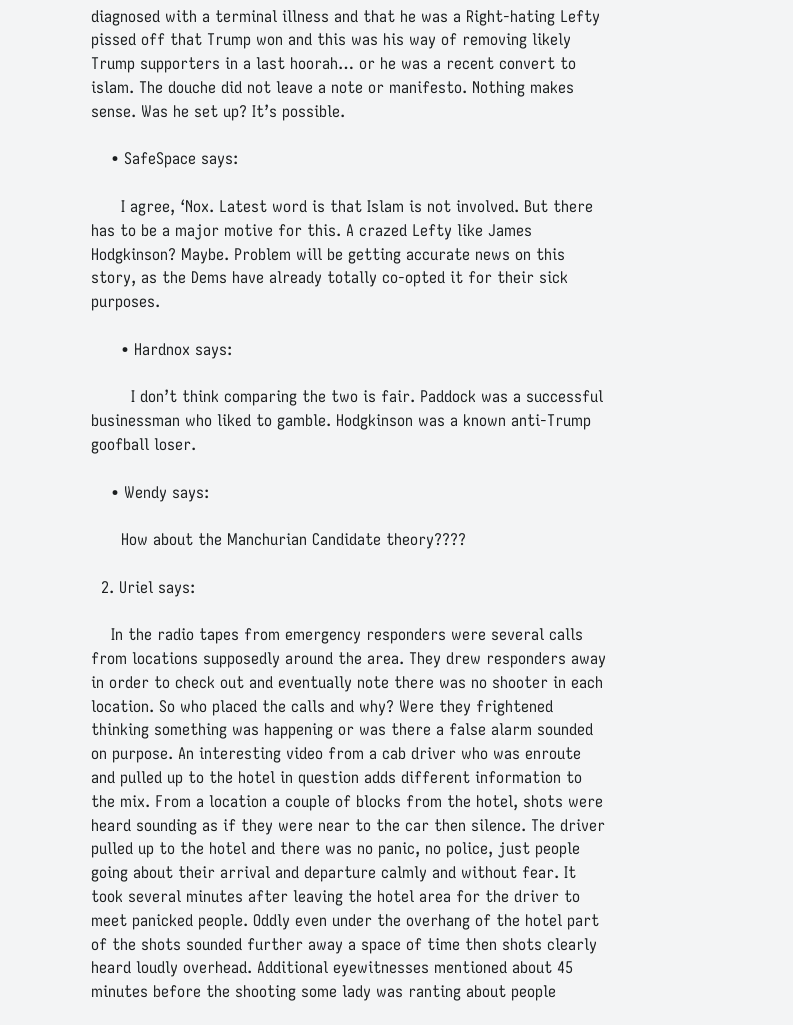diagnosed with a terminal illness and that he was a Right-hating Lefty pissed off that Trump won and this was his way of removing likely Trump supporters in a last hoorah… or he was a recent convert to islam. The douche did not leave a note or manifesto. Nothing makes sense. Was he set up? It’s possible.

    • SafeSpace says:

      I agree, ‘Nox. Latest word is that Islam is not involved. But there has to be a major motive for this. A crazed Lefty like James Hodgkinson? Maybe. Problem will be getting accurate news on this story, as the Dems have already totally co-opted it for their sick purposes.

      • Hardnox says:

        I don’t think comparing the two is fair. Paddock was a successful businessman who liked to gamble. Hodgkinson was a known anti-Trump goofball loser.

    • Wendy says:

      How about the Manchurian Candidate theory????

  2. Uriel says:

    In the radio tapes from emergency responders were several calls from locations supposedly around the area. They drew responders away in order to check out and eventually note there was no shooter in each location. So who placed the calls and why? Were they frightened thinking something was happening or was there a false alarm sounded on purpose. An interesting video from a cab driver who was enroute and pulled up to the hotel in question adds different information to the mix. From a location a couple of blocks from the hotel, shots were heard sounding as if they were near to the car then silence. The driver pulled up to the hotel and there was no panic, no police, just people going about their arrival and departure calmly and without fear. It took several minutes after leaving the hotel area for the driver to meet panicked people. Oddly even under the overhang of the hotel part of the shots sounded further away a space of time then shots clearly heard loudly overhead. Additional eyewitnesses mentioned about 45 minutes before the shooting some lady was ranting about people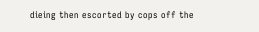dieing then escorted by cops off the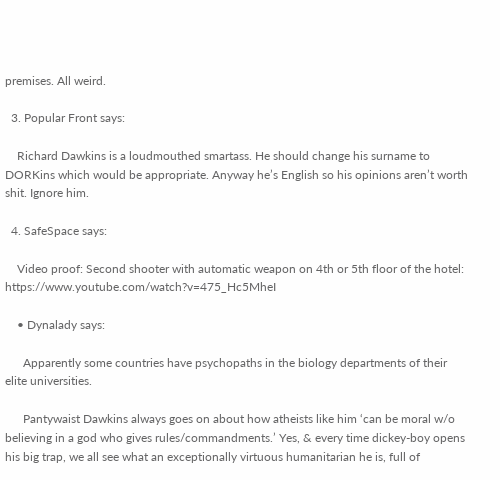premises. All weird.

  3. Popular Front says:

    Richard Dawkins is a loudmouthed smartass. He should change his surname to DORKins which would be appropriate. Anyway he’s English so his opinions aren’t worth shit. Ignore him.

  4. SafeSpace says:

    Video proof: Second shooter with automatic weapon on 4th or 5th floor of the hotel: https://www.youtube.com/watch?v=475_Hc5MheI

    • Dynalady says:

      Apparently some countries have psychopaths in the biology departments of their elite universities.

      Pantywaist Dawkins always goes on about how atheists like him ‘can be moral w/o believing in a god who gives rules/commandments.’ Yes, & every time dickey-boy opens his big trap, we all see what an exceptionally virtuous humanitarian he is, full of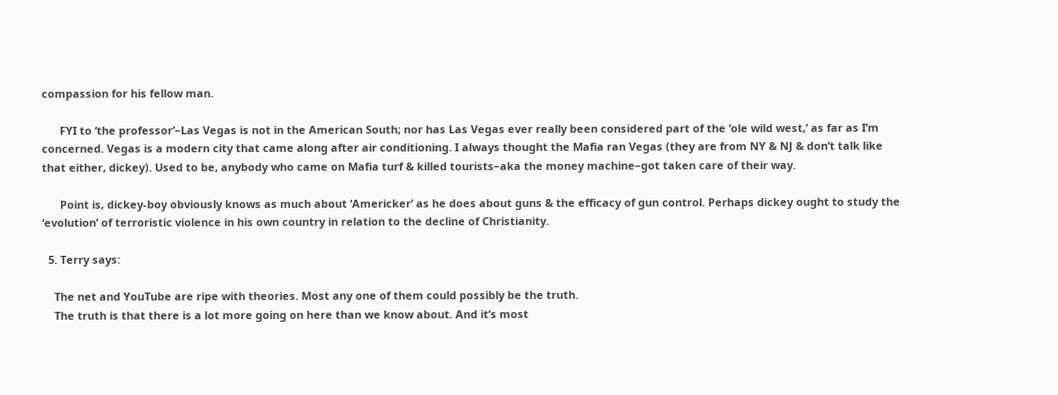compassion for his fellow man.

      FYI to ‘the professor’–Las Vegas is not in the American South; nor has Las Vegas ever really been considered part of the ‘ole wild west,’ as far as I’m concerned. Vegas is a modern city that came along after air conditioning. I always thought the Mafia ran Vegas (they are from NY & NJ & don’t talk like that either, dickey). Used to be, anybody who came on Mafia turf & killed tourists–aka the money machine–got taken care of their way.

      Point is, dickey-boy obviously knows as much about ‘Americker’ as he does about guns & the efficacy of gun control. Perhaps dickey ought to study the ‘evolution’ of terroristic violence in his own country in relation to the decline of Christianity.

  5. Terry says:

    The net and YouTube are ripe with theories. Most any one of them could possibly be the truth.
    The truth is that there is a lot more going on here than we know about. And it’s most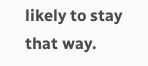likely to stay that way.